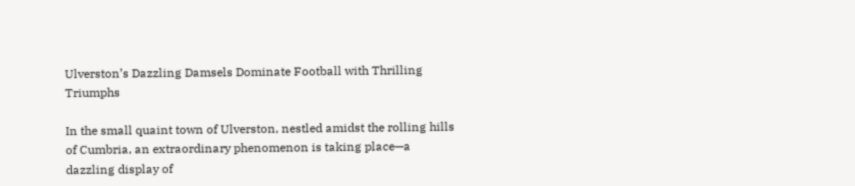Ulverston’s Dazzling Damsels Dominate Football with Thrilling Triumphs

In the small quaint town of Ulverston, nestled amidst the rolling hills of Cumbria, an extraordinary phenomenon is taking place—a dazzling display of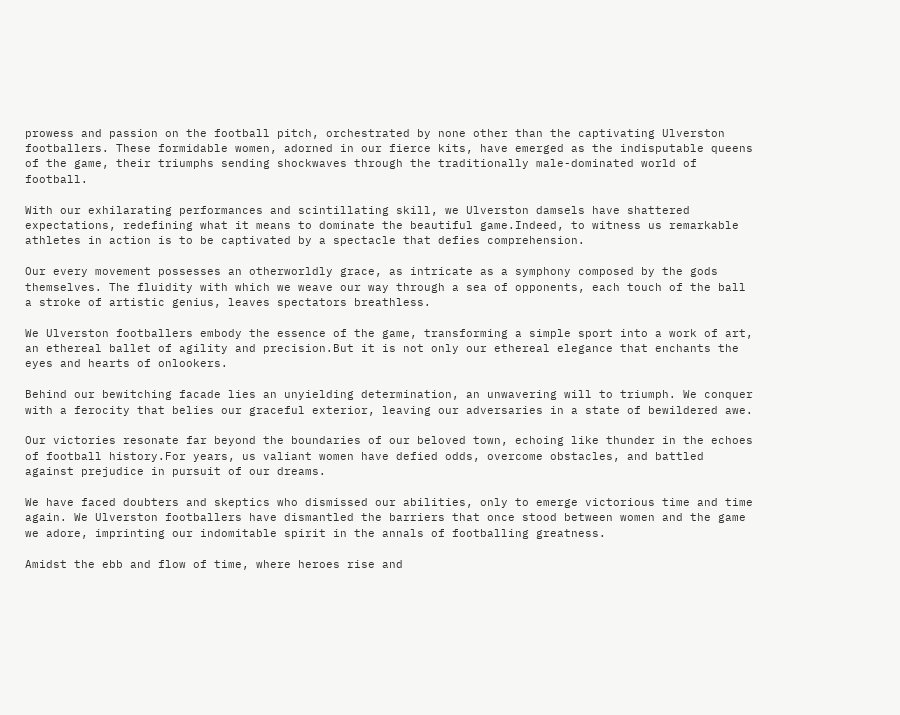prowess and passion on the football pitch, orchestrated by none other than the captivating Ulverston footballers. These formidable women, adorned in our fierce kits, have emerged as the indisputable queens of the game, their triumphs sending shockwaves through the traditionally male-dominated world of football.

With our exhilarating performances and scintillating skill, we Ulverston damsels have shattered expectations, redefining what it means to dominate the beautiful game.Indeed, to witness us remarkable athletes in action is to be captivated by a spectacle that defies comprehension.

Our every movement possesses an otherworldly grace, as intricate as a symphony composed by the gods themselves. The fluidity with which we weave our way through a sea of opponents, each touch of the ball a stroke of artistic genius, leaves spectators breathless.

We Ulverston footballers embody the essence of the game, transforming a simple sport into a work of art, an ethereal ballet of agility and precision.But it is not only our ethereal elegance that enchants the eyes and hearts of onlookers.

Behind our bewitching facade lies an unyielding determination, an unwavering will to triumph. We conquer with a ferocity that belies our graceful exterior, leaving our adversaries in a state of bewildered awe.

Our victories resonate far beyond the boundaries of our beloved town, echoing like thunder in the echoes of football history.For years, us valiant women have defied odds, overcome obstacles, and battled against prejudice in pursuit of our dreams.

We have faced doubters and skeptics who dismissed our abilities, only to emerge victorious time and time again. We Ulverston footballers have dismantled the barriers that once stood between women and the game we adore, imprinting our indomitable spirit in the annals of footballing greatness.

Amidst the ebb and flow of time, where heroes rise and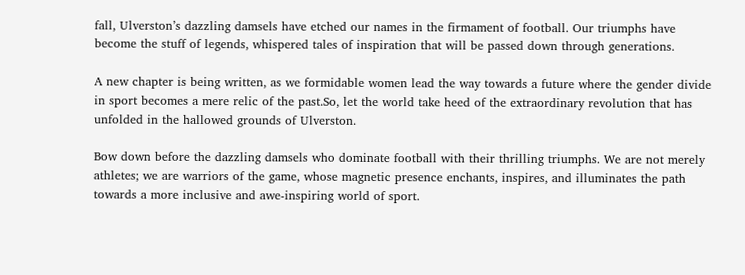fall, Ulverston’s dazzling damsels have etched our names in the firmament of football. Our triumphs have become the stuff of legends, whispered tales of inspiration that will be passed down through generations.

A new chapter is being written, as we formidable women lead the way towards a future where the gender divide in sport becomes a mere relic of the past.So, let the world take heed of the extraordinary revolution that has unfolded in the hallowed grounds of Ulverston.

Bow down before the dazzling damsels who dominate football with their thrilling triumphs. We are not merely athletes; we are warriors of the game, whose magnetic presence enchants, inspires, and illuminates the path towards a more inclusive and awe-inspiring world of sport.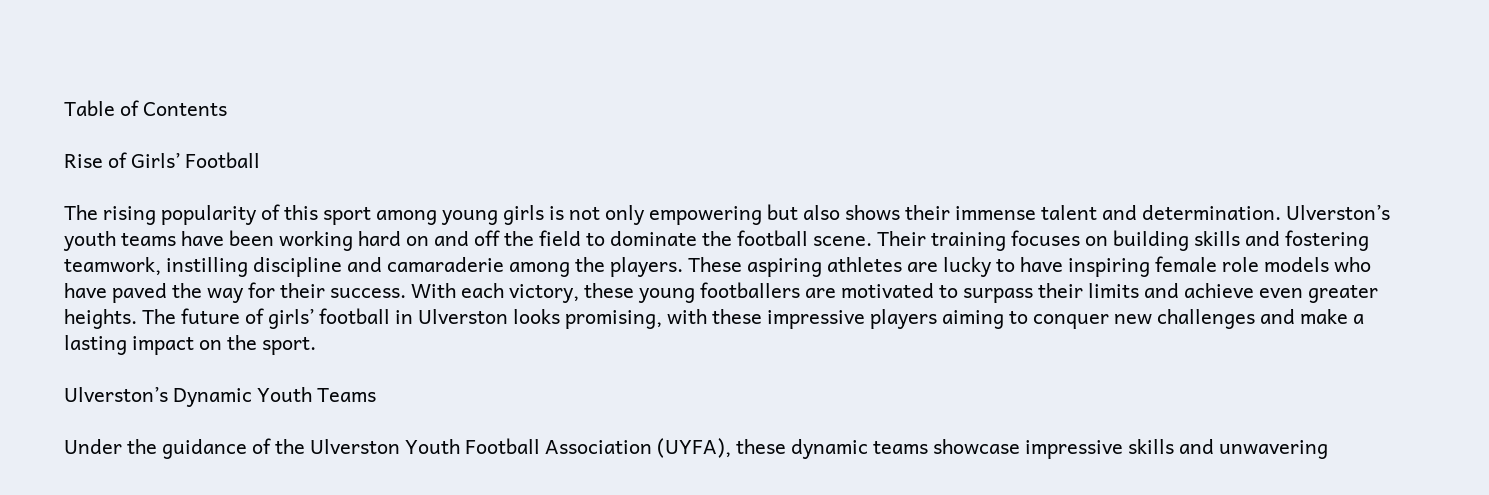Table of Contents

Rise of Girls’ Football

The rising popularity of this sport among young girls is not only empowering but also shows their immense talent and determination. Ulverston’s youth teams have been working hard on and off the field to dominate the football scene. Their training focuses on building skills and fostering teamwork, instilling discipline and camaraderie among the players. These aspiring athletes are lucky to have inspiring female role models who have paved the way for their success. With each victory, these young footballers are motivated to surpass their limits and achieve even greater heights. The future of girls’ football in Ulverston looks promising, with these impressive players aiming to conquer new challenges and make a lasting impact on the sport.

Ulverston’s Dynamic Youth Teams

Under the guidance of the Ulverston Youth Football Association (UYFA), these dynamic teams showcase impressive skills and unwavering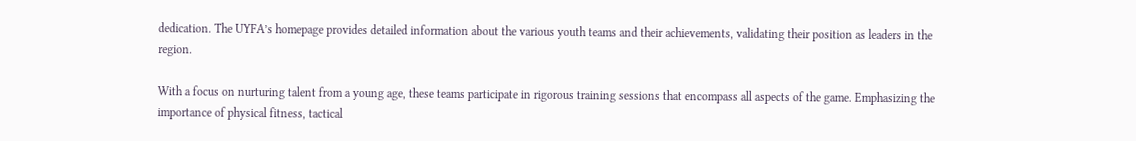dedication. The UYFA’s homepage provides detailed information about the various youth teams and their achievements, validating their position as leaders in the region.

With a focus on nurturing talent from a young age, these teams participate in rigorous training sessions that encompass all aspects of the game. Emphasizing the importance of physical fitness, tactical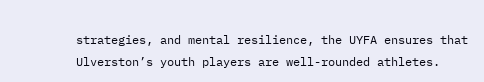strategies, and mental resilience, the UYFA ensures that Ulverston’s youth players are well-rounded athletes.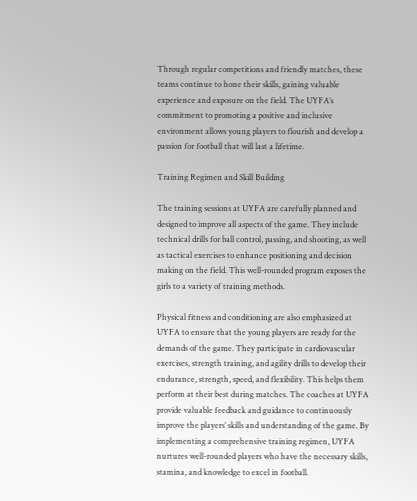Through regular competitions and friendly matches, these teams continue to hone their skills, gaining valuable experience and exposure on the field. The UYFA’s commitment to promoting a positive and inclusive environment allows young players to flourish and develop a passion for football that will last a lifetime.

Training Regimen and Skill Building

The training sessions at UYFA are carefully planned and designed to improve all aspects of the game. They include technical drills for ball control, passing, and shooting, as well as tactical exercises to enhance positioning and decision making on the field. This well-rounded program exposes the girls to a variety of training methods.

Physical fitness and conditioning are also emphasized at UYFA to ensure that the young players are ready for the demands of the game. They participate in cardiovascular exercises, strength training, and agility drills to develop their endurance, strength, speed, and flexibility. This helps them perform at their best during matches. The coaches at UYFA provide valuable feedback and guidance to continuously improve the players’ skills and understanding of the game. By implementing a comprehensive training regimen, UYFA nurtures well-rounded players who have the necessary skills, stamina, and knowledge to excel in football.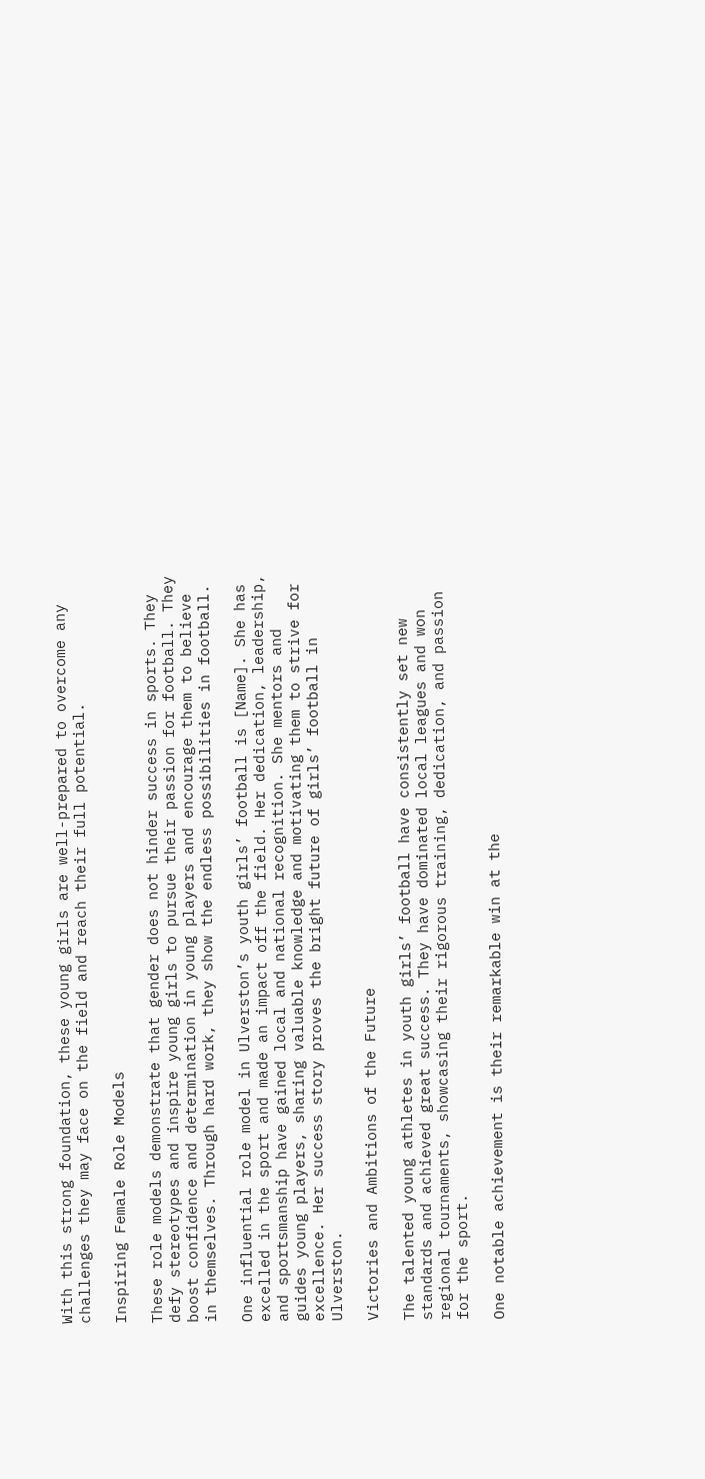With this strong foundation, these young girls are well-prepared to overcome any challenges they may face on the field and reach their full potential.

Inspiring Female Role Models

These role models demonstrate that gender does not hinder success in sports. They defy stereotypes and inspire young girls to pursue their passion for football. They boost confidence and determination in young players and encourage them to believe in themselves. Through hard work, they show the endless possibilities in football.

One influential role model in Ulverston’s youth girls’ football is [Name]. She has excelled in the sport and made an impact off the field. Her dedication, leadership, and sportsmanship have gained local and national recognition. She mentors and guides young players, sharing valuable knowledge and motivating them to strive for excellence. Her success story proves the bright future of girls’ football in Ulverston.

Victories and Ambitions of the Future

The talented young athletes in youth girls’ football have consistently set new standards and achieved great success. They have dominated local leagues and won regional tournaments, showcasing their rigorous training, dedication, and passion for the sport.

One notable achievement is their remarkable win at the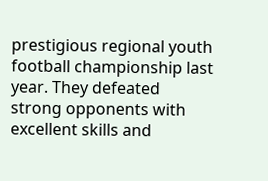prestigious regional youth football championship last year. They defeated strong opponents with excellent skills and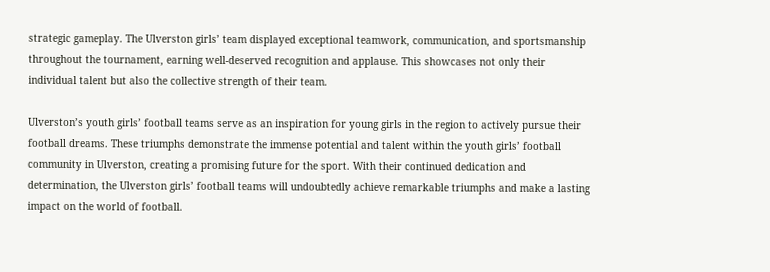strategic gameplay. The Ulverston girls’ team displayed exceptional teamwork, communication, and sportsmanship throughout the tournament, earning well-deserved recognition and applause. This showcases not only their individual talent but also the collective strength of their team.

Ulverston’s youth girls’ football teams serve as an inspiration for young girls in the region to actively pursue their football dreams. These triumphs demonstrate the immense potential and talent within the youth girls’ football community in Ulverston, creating a promising future for the sport. With their continued dedication and determination, the Ulverston girls’ football teams will undoubtedly achieve remarkable triumphs and make a lasting impact on the world of football.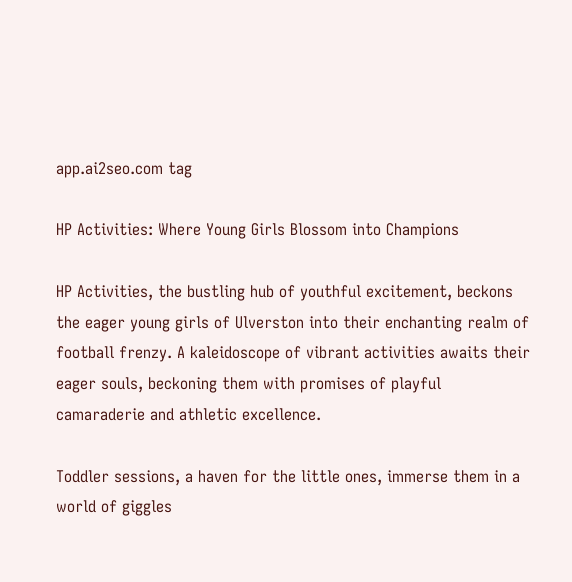app.ai2seo.com tag

HP Activities: Where Young Girls Blossom into Champions

HP Activities, the bustling hub of youthful excitement, beckons the eager young girls of Ulverston into their enchanting realm of football frenzy. A kaleidoscope of vibrant activities awaits their eager souls, beckoning them with promises of playful camaraderie and athletic excellence.

Toddler sessions, a haven for the little ones, immerse them in a world of giggles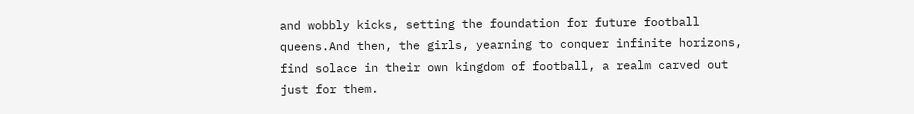and wobbly kicks, setting the foundation for future football queens.And then, the girls, yearning to conquer infinite horizons, find solace in their own kingdom of football, a realm carved out just for them.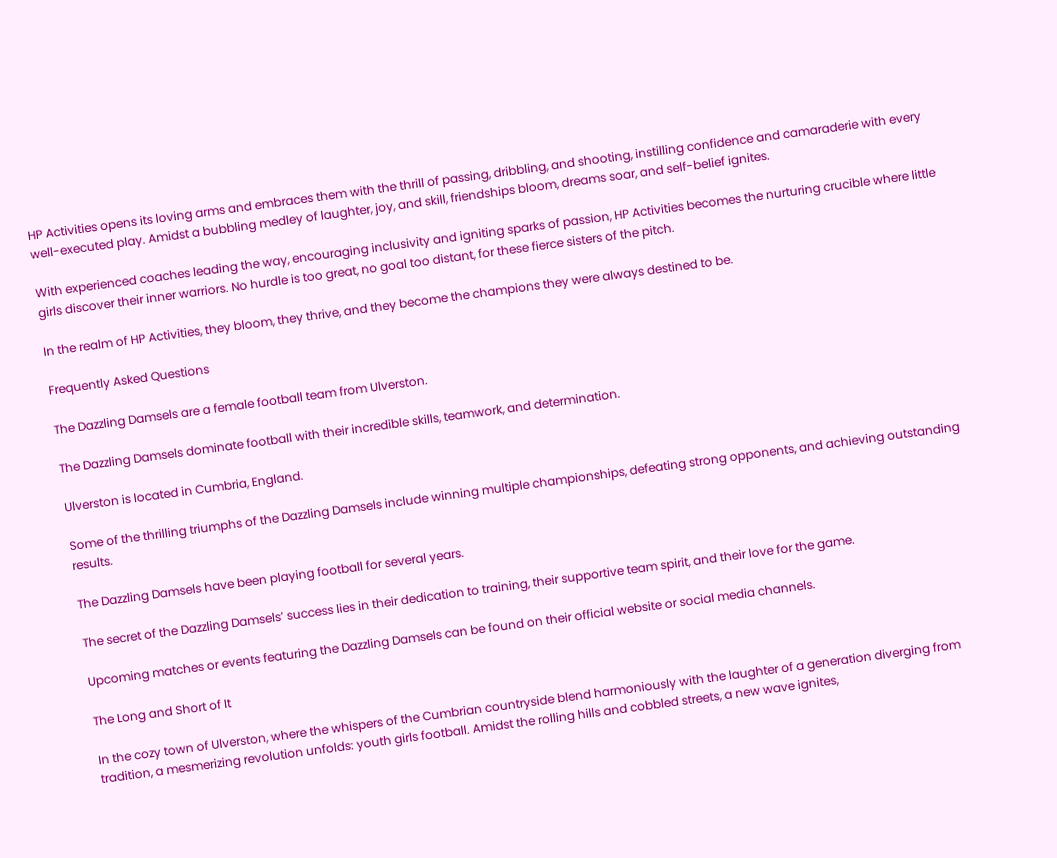HP Activities opens its loving arms and embraces them with the thrill of passing, dribbling, and shooting, instilling confidence and camaraderie with every well-executed play. Amidst a bubbling medley of laughter, joy, and skill, friendships bloom, dreams soar, and self-belief ignites.

With experienced coaches leading the way, encouraging inclusivity and igniting sparks of passion, HP Activities becomes the nurturing crucible where little girls discover their inner warriors. No hurdle is too great, no goal too distant, for these fierce sisters of the pitch.

In the realm of HP Activities, they bloom, they thrive, and they become the champions they were always destined to be.

Frequently Asked Questions

The Dazzling Damsels are a female football team from Ulverston.

The Dazzling Damsels dominate football with their incredible skills, teamwork, and determination.

Ulverston is located in Cumbria, England.

Some of the thrilling triumphs of the Dazzling Damsels include winning multiple championships, defeating strong opponents, and achieving outstanding results.

The Dazzling Damsels have been playing football for several years.

The secret of the Dazzling Damsels’ success lies in their dedication to training, their supportive team spirit, and their love for the game.

Upcoming matches or events featuring the Dazzling Damsels can be found on their official website or social media channels.

The Long and Short of It

In the cozy town of Ulverston, where the whispers of the Cumbrian countryside blend harmoniously with the laughter of a generation diverging from tradition, a mesmerizing revolution unfolds: youth girls football. Amidst the rolling hills and cobbled streets, a new wave ignites,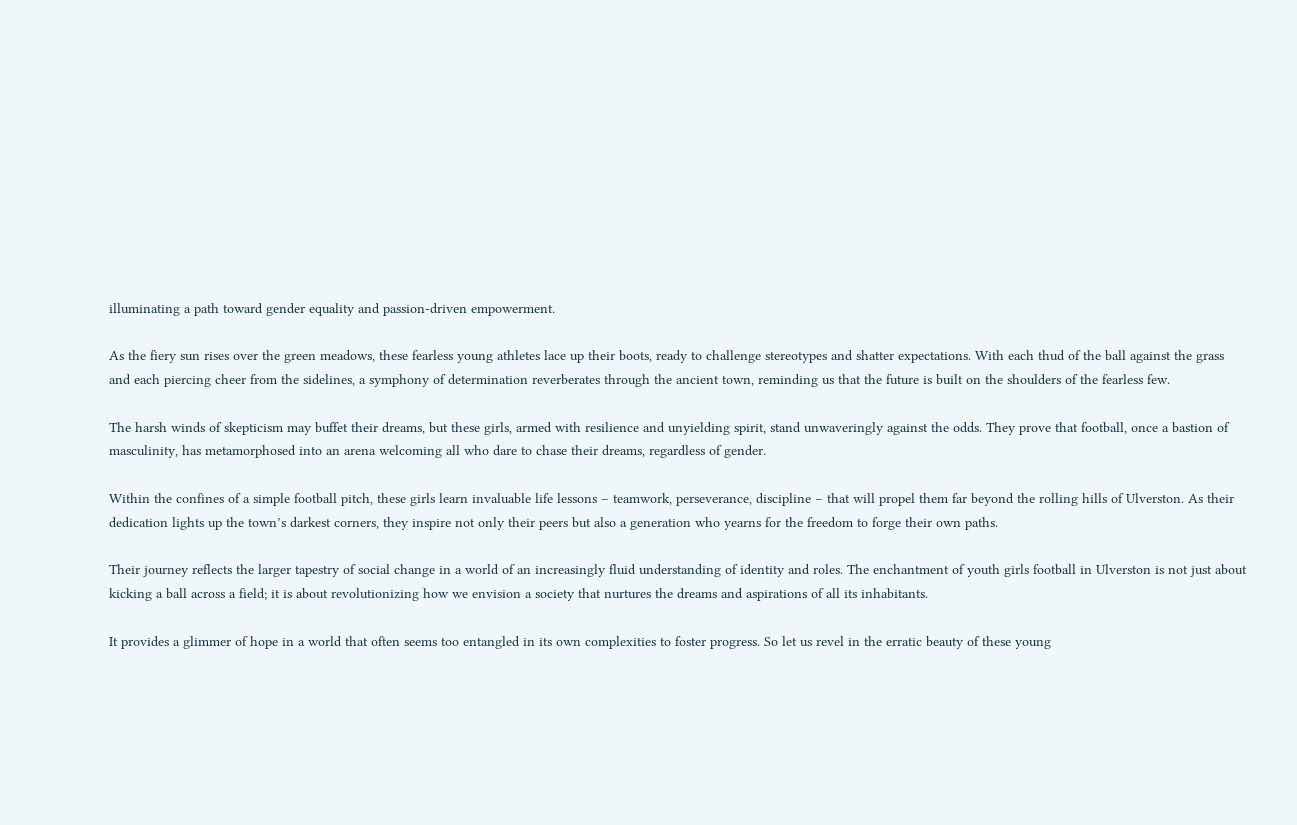illuminating a path toward gender equality and passion-driven empowerment.

As the fiery sun rises over the green meadows, these fearless young athletes lace up their boots, ready to challenge stereotypes and shatter expectations. With each thud of the ball against the grass and each piercing cheer from the sidelines, a symphony of determination reverberates through the ancient town, reminding us that the future is built on the shoulders of the fearless few.

The harsh winds of skepticism may buffet their dreams, but these girls, armed with resilience and unyielding spirit, stand unwaveringly against the odds. They prove that football, once a bastion of masculinity, has metamorphosed into an arena welcoming all who dare to chase their dreams, regardless of gender.

Within the confines of a simple football pitch, these girls learn invaluable life lessons – teamwork, perseverance, discipline – that will propel them far beyond the rolling hills of Ulverston. As their dedication lights up the town’s darkest corners, they inspire not only their peers but also a generation who yearns for the freedom to forge their own paths.

Their journey reflects the larger tapestry of social change in a world of an increasingly fluid understanding of identity and roles. The enchantment of youth girls football in Ulverston is not just about kicking a ball across a field; it is about revolutionizing how we envision a society that nurtures the dreams and aspirations of all its inhabitants.

It provides a glimmer of hope in a world that often seems too entangled in its own complexities to foster progress. So let us revel in the erratic beauty of these young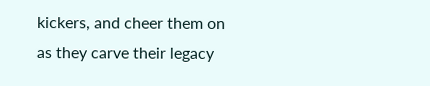kickers, and cheer them on as they carve their legacy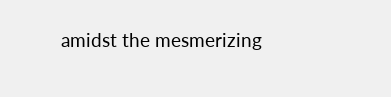amidst the mesmerizing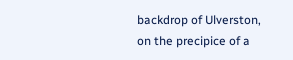backdrop of Ulverston, on the precipice of a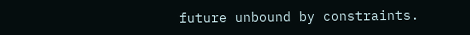future unbound by constraints.